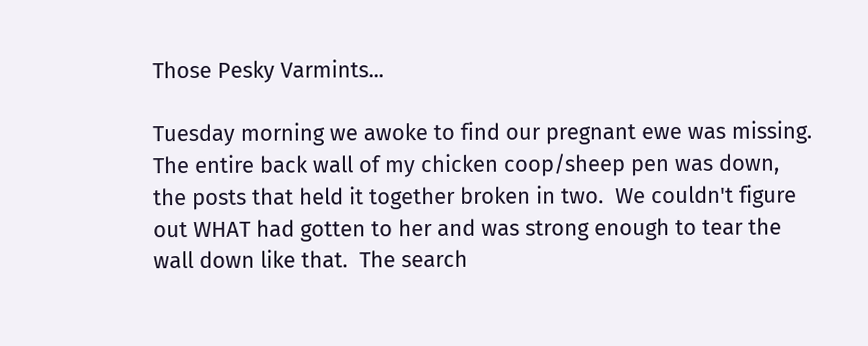Those Pesky Varmints...

Tuesday morning we awoke to find our pregnant ewe was missing.  The entire back wall of my chicken coop/sheep pen was down, the posts that held it together broken in two.  We couldn't figure out WHAT had gotten to her and was strong enough to tear the wall down like that.  The search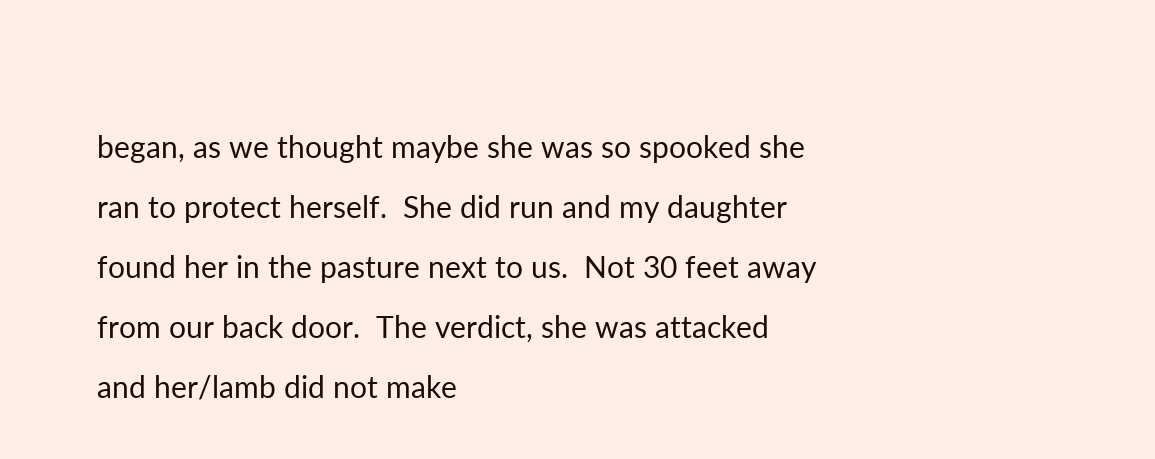began, as we thought maybe she was so spooked she ran to protect herself.  She did run and my daughter found her in the pasture next to us.  Not 30 feet away from our back door.  The verdict, she was attacked and her/lamb did not make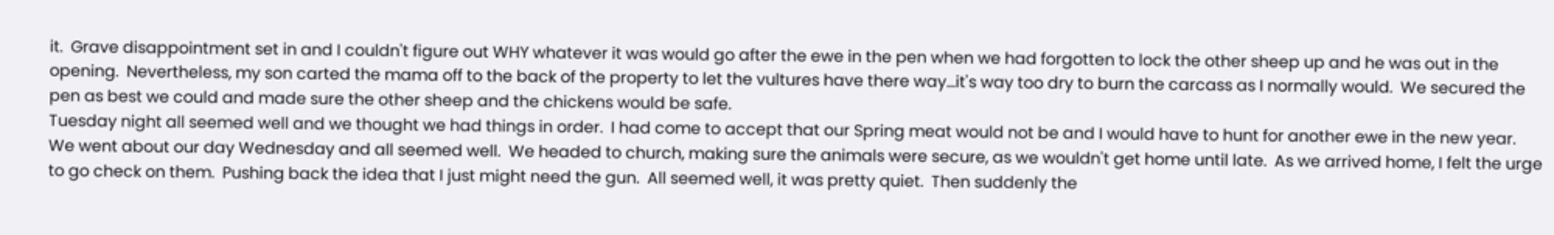it.  Grave disappointment set in and I couldn't figure out WHY whatever it was would go after the ewe in the pen when we had forgotten to lock the other sheep up and he was out in the opening.  Nevertheless, my son carted the mama off to the back of the property to let the vultures have there way...it's way too dry to burn the carcass as I normally would.  We secured the pen as best we could and made sure the other sheep and the chickens would be safe.
Tuesday night all seemed well and we thought we had things in order.  I had come to accept that our Spring meat would not be and I would have to hunt for another ewe in the new year.  We went about our day Wednesday and all seemed well.  We headed to church, making sure the animals were secure, as we wouldn't get home until late.  As we arrived home, I felt the urge to go check on them.  Pushing back the idea that I just might need the gun.  All seemed well, it was pretty quiet.  Then suddenly the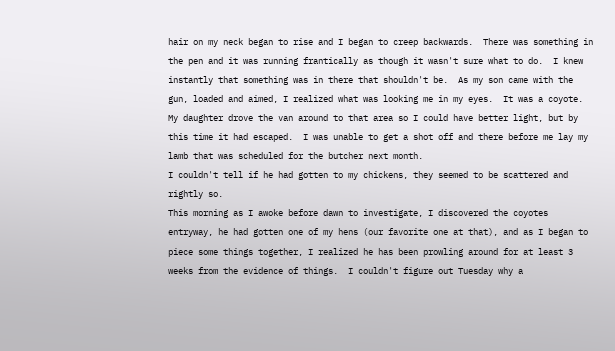hair on my neck began to rise and I began to creep backwards.  There was something in the pen and it was running frantically as though it wasn't sure what to do.  I knew instantly that something was in there that shouldn't be.  As my son came with the gun, loaded and aimed, I realized what was looking me in my eyes.  It was a coyote.  My daughter drove the van around to that area so I could have better light, but by this time it had escaped.  I was unable to get a shot off and there before me lay my lamb that was scheduled for the butcher next month.
I couldn't tell if he had gotten to my chickens, they seemed to be scattered and rightly so.
This morning as I awoke before dawn to investigate, I discovered the coyotes entryway, he had gotten one of my hens (our favorite one at that), and as I began to piece some things together, I realized he has been prowling around for at least 3 weeks from the evidence of things.  I couldn't figure out Tuesday why a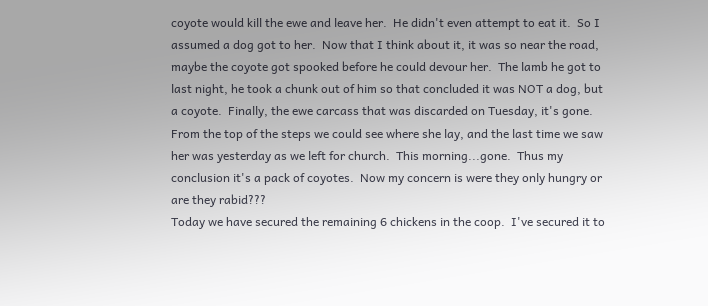coyote would kill the ewe and leave her.  He didn't even attempt to eat it.  So I assumed a dog got to her.  Now that I think about it, it was so near the road, maybe the coyote got spooked before he could devour her.  The lamb he got to last night, he took a chunk out of him so that concluded it was NOT a dog, but a coyote.  Finally, the ewe carcass that was discarded on Tuesday, it's gone.  From the top of the steps we could see where she lay, and the last time we saw her was yesterday as we left for church.  This morning...gone.  Thus my conclusion it's a pack of coyotes.  Now my concern is were they only hungry or are they rabid???
Today we have secured the remaining 6 chickens in the coop.  I've secured it to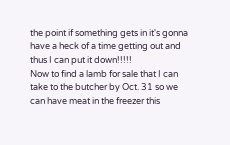the point if something gets in it's gonna have a heck of a time getting out and thus I can put it down!!!!!
Now to find a lamb for sale that I can take to the butcher by Oct. 31 so we can have meat in the freezer this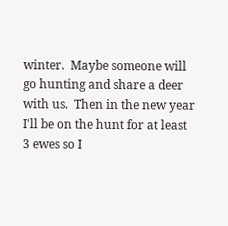winter.  Maybe someone will go hunting and share a deer with us.  Then in the new year I'll be on the hunt for at least 3 ewes so I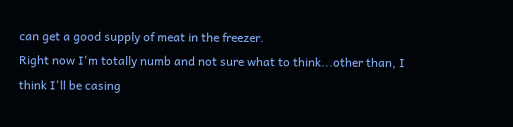can get a good supply of meat in the freezer.
Right now I'm totally numb and not sure what to think...other than, I think I'll be casing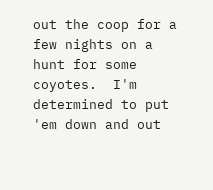out the coop for a few nights on a hunt for some coyotes.  I'm determined to put 'em down and out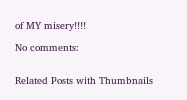of MY misery!!!!

No comments:


Related Posts with Thumbnails